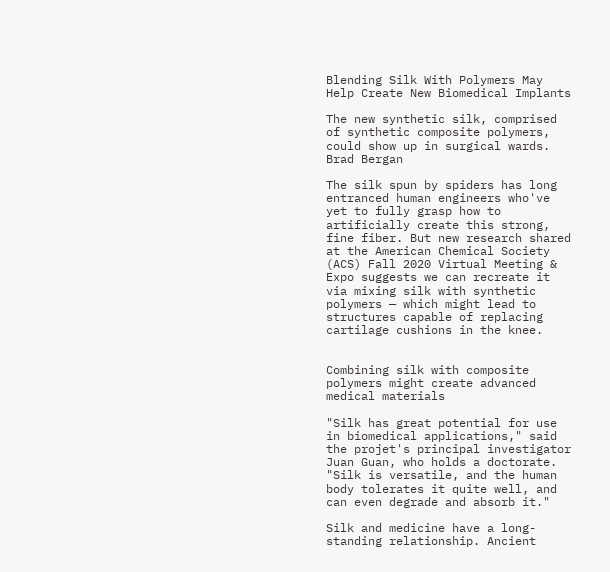Blending Silk With Polymers May Help Create New Biomedical Implants

The new synthetic silk, comprised of synthetic composite polymers, could show up in surgical wards.
Brad Bergan

The silk spun by spiders has long entranced human engineers who've yet to fully grasp how to artificially create this strong, fine fiber. But new research shared at the American Chemical Society (ACS) Fall 2020 Virtual Meeting & Expo suggests we can recreate it via mixing silk with synthetic polymers — which might lead to structures capable of replacing cartilage cushions in the knee.


Combining silk with composite polymers might create advanced medical materials

"Silk has great potential for use in biomedical applications," said the projet's principal investigator Juan Guan, who holds a doctorate. "Silk is versatile, and the human body tolerates it quite well, and can even degrade and absorb it."

Silk and medicine have a long-standing relationship. Ancient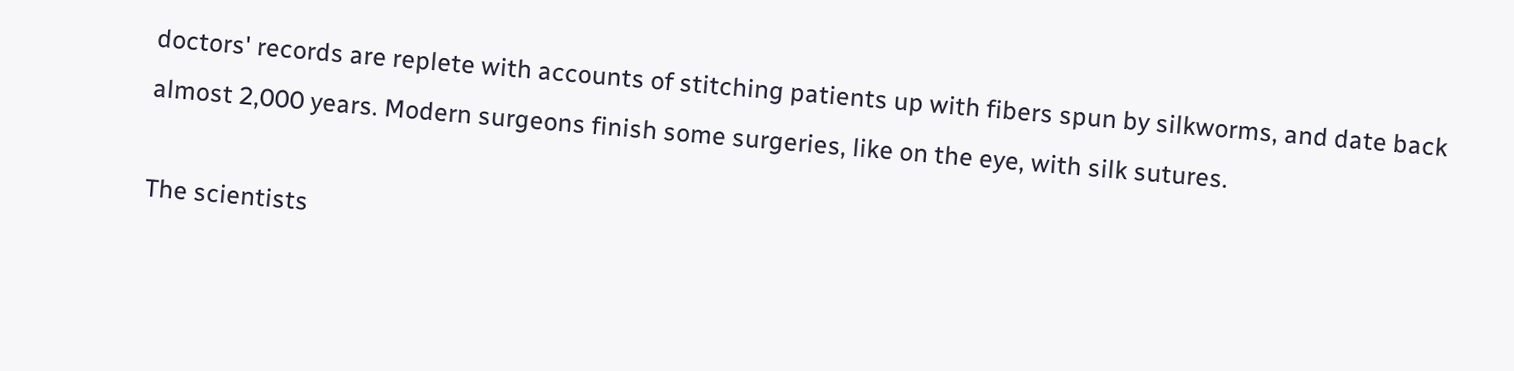doctors' records are replete with accounts of stitching patients up with fibers spun by silkworms, and date back almost 2,000 years. Modern surgeons finish some surgeries, like on the eye, with silk sutures.

The scientists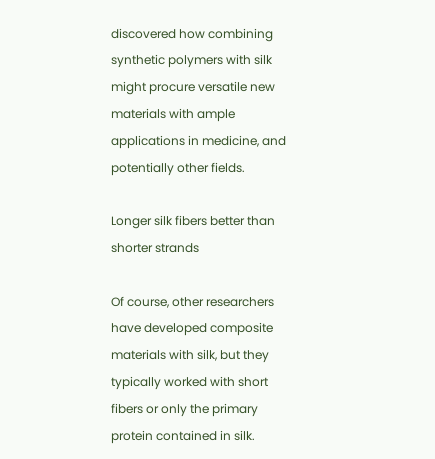discovered how combining synthetic polymers with silk might procure versatile new materials with ample applications in medicine, and potentially other fields.

Longer silk fibers better than shorter strands

Of course, other researchers have developed composite materials with silk, but they typically worked with short fibers or only the primary protein contained in silk.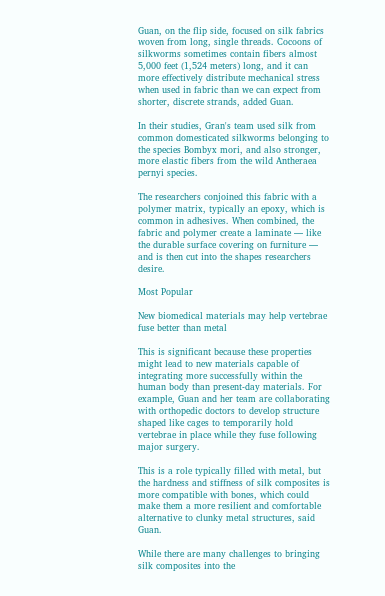Guan, on the flip side, focused on silk fabrics woven from long, single threads. Cocoons of silkworms sometimes contain fibers almost 5,000 feet (1,524 meters) long, and it can more effectively distribute mechanical stress when used in fabric than we can expect from shorter, discrete strands, added Guan.

In their studies, Gran's team used silk from common domesticated silkworms belonging to the species Bombyx mori, and also stronger, more elastic fibers from the wild Antheraea pernyi species.

The researchers conjoined this fabric with a polymer matrix, typically an epoxy, which is common in adhesives. When combined, the fabric and polymer create a laminate — like the durable surface covering on furniture — and is then cut into the shapes researchers desire.

Most Popular

New biomedical materials may help vertebrae fuse better than metal

This is significant because these properties might lead to new materials capable of integrating more successfully within the human body than present-day materials. For example, Guan and her team are collaborating with orthopedic doctors to develop structure shaped like cages to temporarily hold vertebrae in place while they fuse following major surgery.

This is a role typically filled with metal, but the hardness and stiffness of silk composites is more compatible with bones, which could make them a more resilient and comfortable alternative to clunky metal structures, said Guan.

While there are many challenges to bringing silk composites into the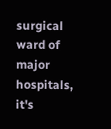surgical ward of major hospitals, it's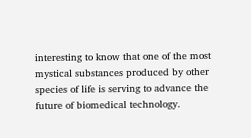interesting to know that one of the most mystical substances produced by other species of life is serving to advance the future of biomedical technology.